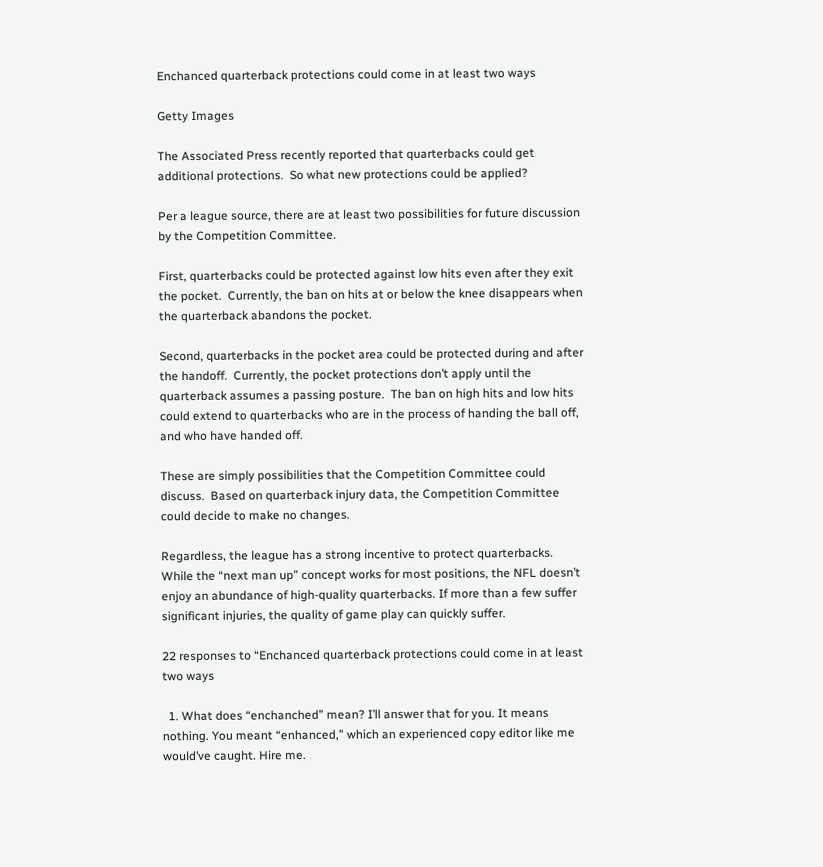Enchanced quarterback protections could come in at least two ways

Getty Images

The Associated Press recently reported that quarterbacks could get additional protections.  So what new protections could be applied?

Per a league source, there are at least two possibilities for future discussion by the Competition Committee.

First, quarterbacks could be protected against low hits even after they exit the pocket.  Currently, the ban on hits at or below the knee disappears when the quarterback abandons the pocket.

Second, quarterbacks in the pocket area could be protected during and after the handoff.  Currently, the pocket protections don’t apply until the quarterback assumes a passing posture.  The ban on high hits and low hits could extend to quarterbacks who are in the process of handing the ball off, and who have handed off.

These are simply possibilities that the Competition Committee could discuss.  Based on quarterback injury data, the Competition Committee could decide to make no changes.

Regardless, the league has a strong incentive to protect quarterbacks.  While the “next man up” concept works for most positions, the NFL doesn’t enjoy an abundance of high-quality quarterbacks. If more than a few suffer significant injuries, the quality of game play can quickly suffer.

22 responses to “Enchanced quarterback protections could come in at least two ways

  1. What does “enchanched” mean? I’ll answer that for you. It means nothing. You meant “enhanced,” which an experienced copy editor like me would’ve caught. Hire me.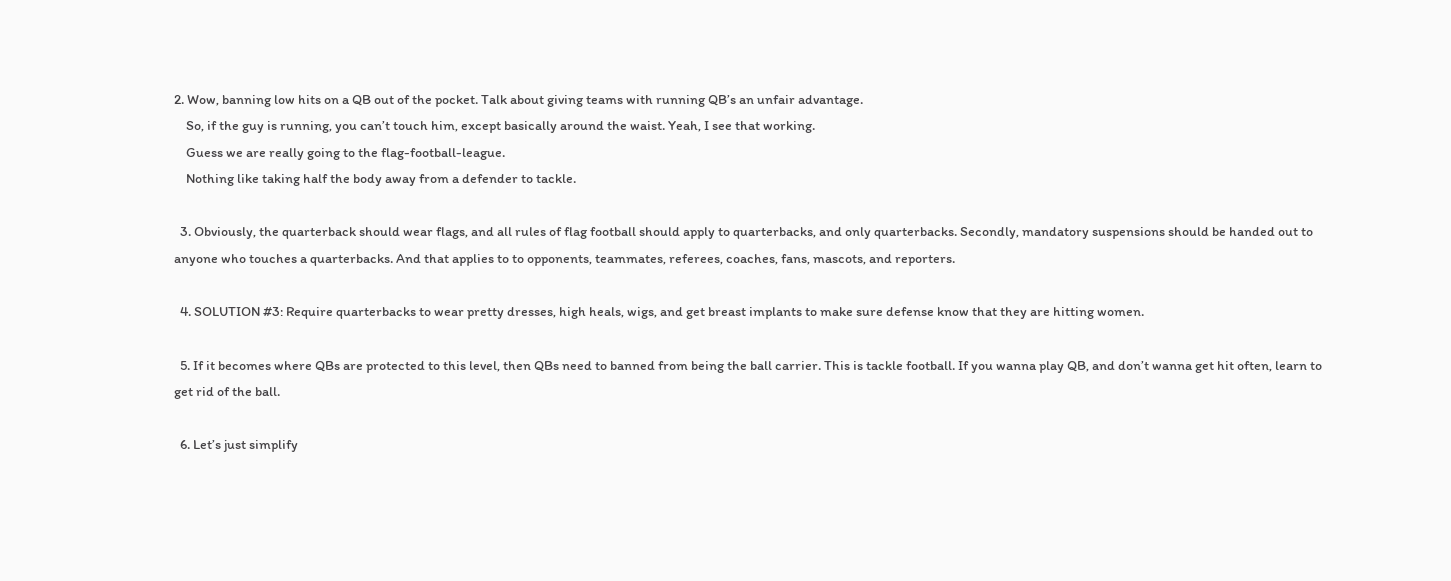2. Wow, banning low hits on a QB out of the pocket. Talk about giving teams with running QB’s an unfair advantage.
    So, if the guy is running, you can’t touch him, except basically around the waist. Yeah, I see that working.
    Guess we are really going to the flag-football-league.
    Nothing like taking half the body away from a defender to tackle.

  3. Obviously, the quarterback should wear flags, and all rules of flag football should apply to quarterbacks, and only quarterbacks. Secondly, mandatory suspensions should be handed out to anyone who touches a quarterbacks. And that applies to to opponents, teammates, referees, coaches, fans, mascots, and reporters.

  4. SOLUTION #3: Require quarterbacks to wear pretty dresses, high heals, wigs, and get breast implants to make sure defense know that they are hitting women.

  5. If it becomes where QBs are protected to this level, then QBs need to banned from being the ball carrier. This is tackle football. If you wanna play QB, and don’t wanna get hit often, learn to get rid of the ball.

  6. Let’s just simplify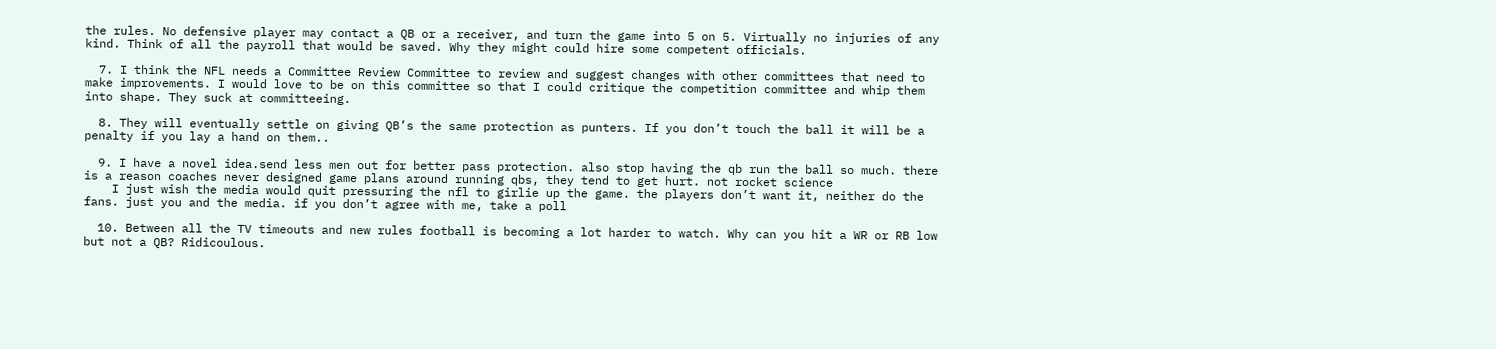the rules. No defensive player may contact a QB or a receiver, and turn the game into 5 on 5. Virtually no injuries of any kind. Think of all the payroll that would be saved. Why they might could hire some competent officials.

  7. I think the NFL needs a Committee Review Committee to review and suggest changes with other committees that need to make improvements. I would love to be on this committee so that I could critique the competition committee and whip them into shape. They suck at committeeing.

  8. They will eventually settle on giving QB’s the same protection as punters. If you don’t touch the ball it will be a penalty if you lay a hand on them..

  9. I have a novel idea.send less men out for better pass protection. also stop having the qb run the ball so much. there is a reason coaches never designed game plans around running qbs, they tend to get hurt. not rocket science
    I just wish the media would quit pressuring the nfl to girlie up the game. the players don’t want it, neither do the fans. just you and the media. if you don’t agree with me, take a poll

  10. Between all the TV timeouts and new rules football is becoming a lot harder to watch. Why can you hit a WR or RB low but not a QB? Ridicoulous.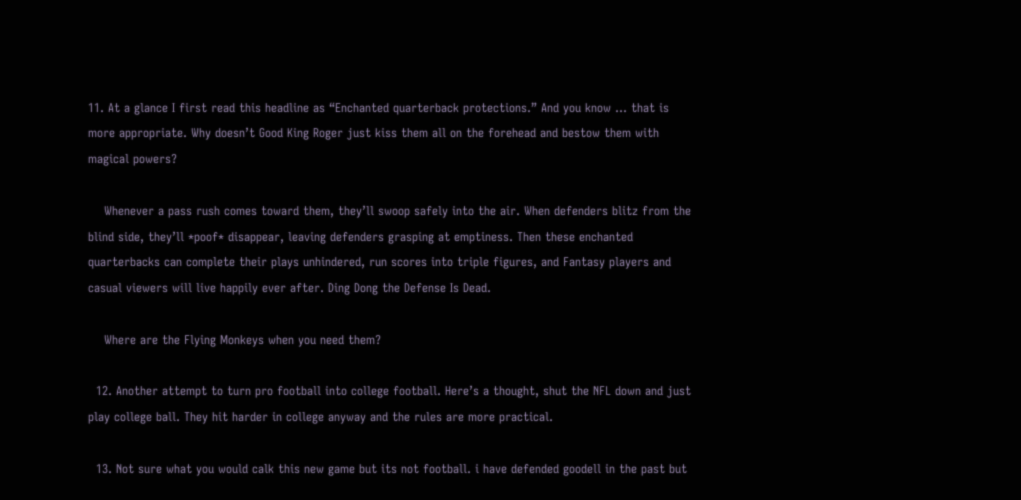11. At a glance I first read this headline as “Enchanted quarterback protections.” And you know … that is more appropriate. Why doesn’t Good King Roger just kiss them all on the forehead and bestow them with magical powers?

    Whenever a pass rush comes toward them, they’ll swoop safely into the air. When defenders blitz from the blind side, they’ll *poof* disappear, leaving defenders grasping at emptiness. Then these enchanted quarterbacks can complete their plays unhindered, run scores into triple figures, and Fantasy players and casual viewers will live happily ever after. Ding Dong the Defense Is Dead.

    Where are the Flying Monkeys when you need them?

  12. Another attempt to turn pro football into college football. Here’s a thought, shut the NFL down and just play college ball. They hit harder in college anyway and the rules are more practical.

  13. Not sure what you would calk this new game but its not football. i have defended goodell in the past but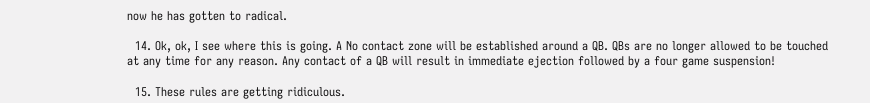now he has gotten to radical.

  14. Ok, ok, I see where this is going. A No contact zone will be established around a QB. QBs are no longer allowed to be touched at any time for any reason. Any contact of a QB will result in immediate ejection followed by a four game suspension!

  15. These rules are getting ridiculous.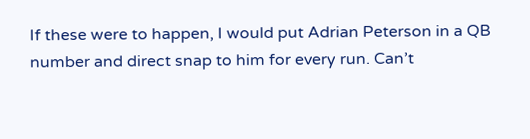If these were to happen, I would put Adrian Peterson in a QB number and direct snap to him for every run. Can’t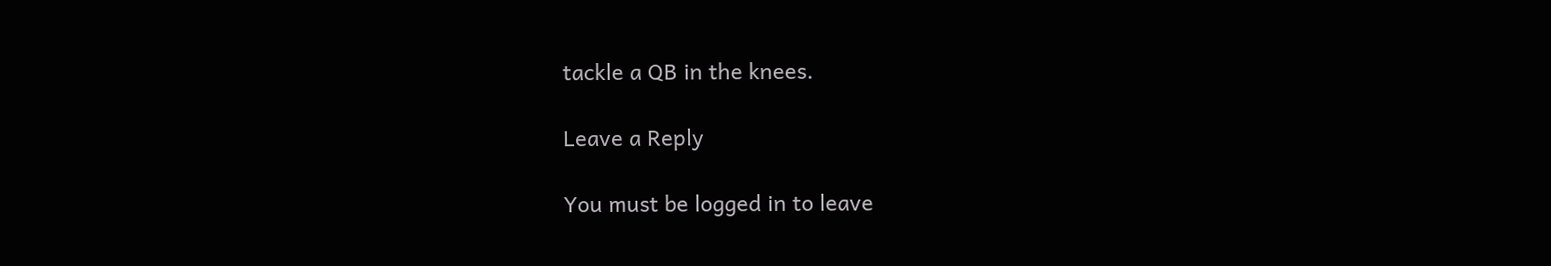tackle a QB in the knees.

Leave a Reply

You must be logged in to leave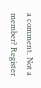a comment. Not a member? Register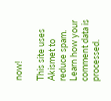now!

This site uses Akismet to reduce spam. Learn how your comment data is processed.